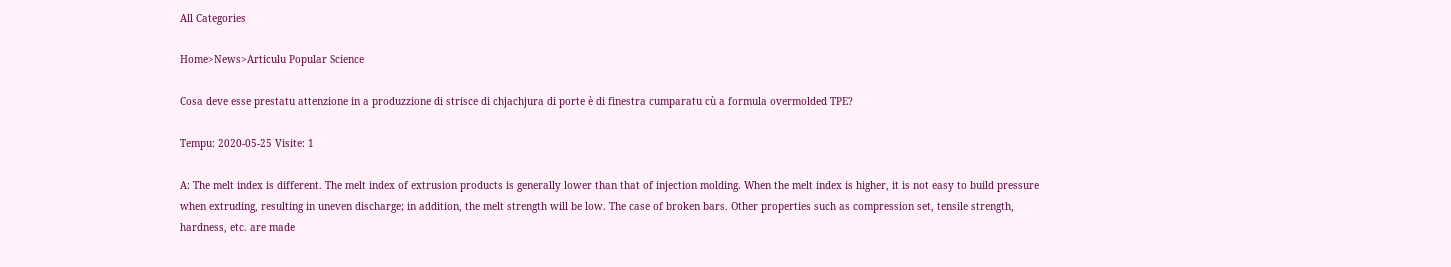All Categories

Home>News>Articulu Popular Science

Cosa deve esse prestatu attenzione in a produzzione di strisce di chjachjura di porte è di finestra cumparatu cù a formula overmolded TPE?

Tempu: 2020-05-25 Visite: 1

A: The melt index is different. The melt index of extrusion products is generally lower than that of injection molding. When the melt index is higher, it is not easy to build pressure when extruding, resulting in uneven discharge; in addition, the melt strength will be low. The case of broken bars. Other properties such as compression set, tensile strength, hardness, etc. are made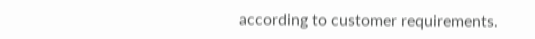according to customer requirements.